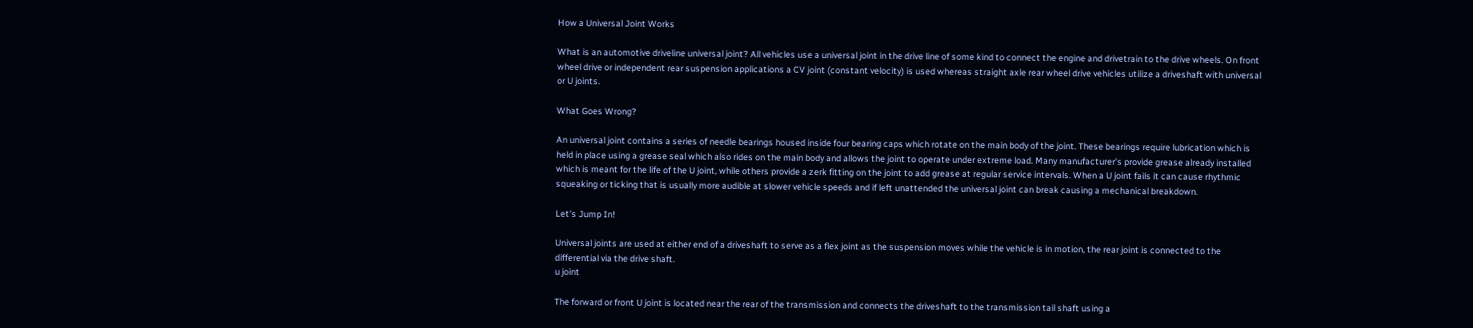How a Universal Joint Works

What is an automotive driveline universal joint? All vehicles use a universal joint in the drive line of some kind to connect the engine and drivetrain to the drive wheels. On front wheel drive or independent rear suspension applications a CV joint (constant velocity) is used whereas straight axle rear wheel drive vehicles utilize a driveshaft with universal or U joints.

What Goes Wrong?

An universal joint contains a series of needle bearings housed inside four bearing caps which rotate on the main body of the joint. These bearings require lubrication which is held in place using a grease seal which also rides on the main body and allows the joint to operate under extreme load. Many manufacturer's provide grease already installed which is meant for the life of the U joint, while others provide a zerk fitting on the joint to add grease at regular service intervals. When a U joint fails it can cause rhythmic squeaking or ticking that is usually more audible at slower vehicle speeds and if left unattended the universal joint can break causing a mechanical breakdown.

Let's Jump In!

Universal joints are used at either end of a driveshaft to serve as a flex joint as the suspension moves while the vehicle is in motion, the rear joint is connected to the differential via the drive shaft.
u joint

The forward or front U joint is located near the rear of the transmission and connects the driveshaft to the transmission tail shaft using a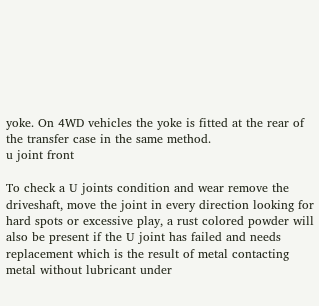yoke. On 4WD vehicles the yoke is fitted at the rear of the transfer case in the same method.
u joint front

To check a U joints condition and wear remove the driveshaft, move the joint in every direction looking for hard spots or excessive play, a rust colored powder will also be present if the U joint has failed and needs replacement which is the result of metal contacting metal without lubricant under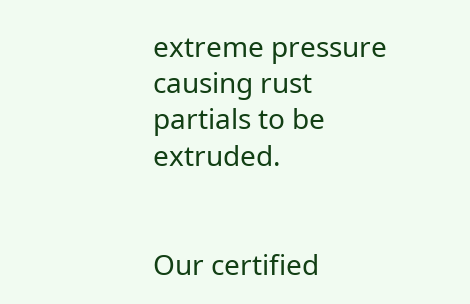extreme pressure causing rust partials to be extruded.


Our certified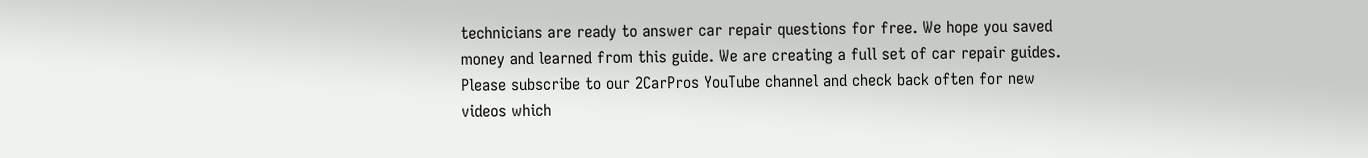technicians are ready to answer car repair questions for free. We hope you saved money and learned from this guide. We are creating a full set of car repair guides. Please subscribe to our 2CarPros YouTube channel and check back often for new videos which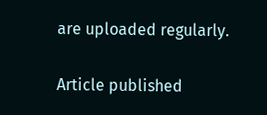are uploaded regularly.

Article published